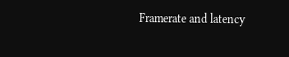Framerate and latency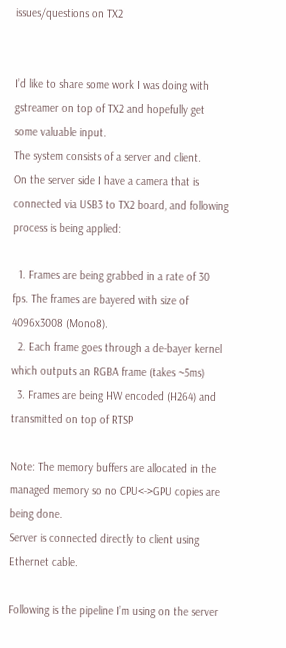issues/questions on TX2


I’d like to share some work I was doing with gstreamer on top of TX2 and hopefully get some valuable input.
The system consists of a server and client.
On the server side I have a camera that is connected via USB3 to TX2 board, and following process is being applied:

  1. Frames are being grabbed in a rate of 30 fps. The frames are bayered with size of 4096x3008 (Mono8).
  2. Each frame goes through a de-bayer kernel which outputs an RGBA frame (takes ~5ms)
  3. Frames are being HW encoded (H264) and transmitted on top of RTSP

Note: The memory buffers are allocated in the managed memory so no CPU<->GPU copies are being done.
Server is connected directly to client using Ethernet cable.

Following is the pipeline I’m using on the server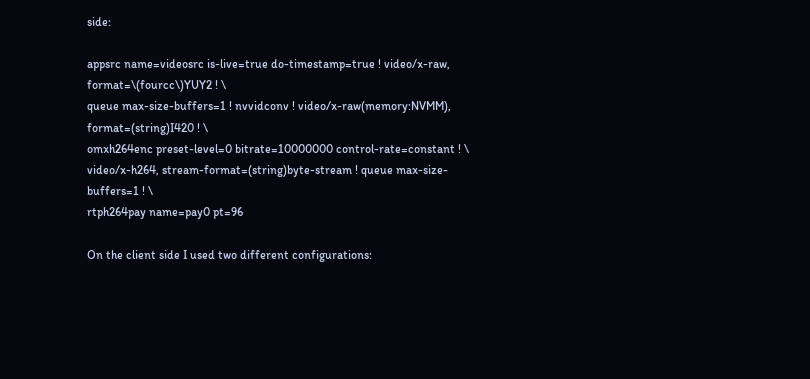side:

appsrc name=videosrc is-live=true do-timestamp=true ! video/x-raw, format=\(fourcc\)YUY2 ! \
queue max-size-buffers=1 ! nvvidconv ! video/x-raw(memory:NVMM), format=(string)I420 ! \
omxh264enc preset-level=0 bitrate=10000000 control-rate=constant ! \
video/x-h264, stream-format=(string)byte-stream ! queue max-size-buffers=1 ! \
rtph264pay name=pay0 pt=96

On the client side I used two different configurations: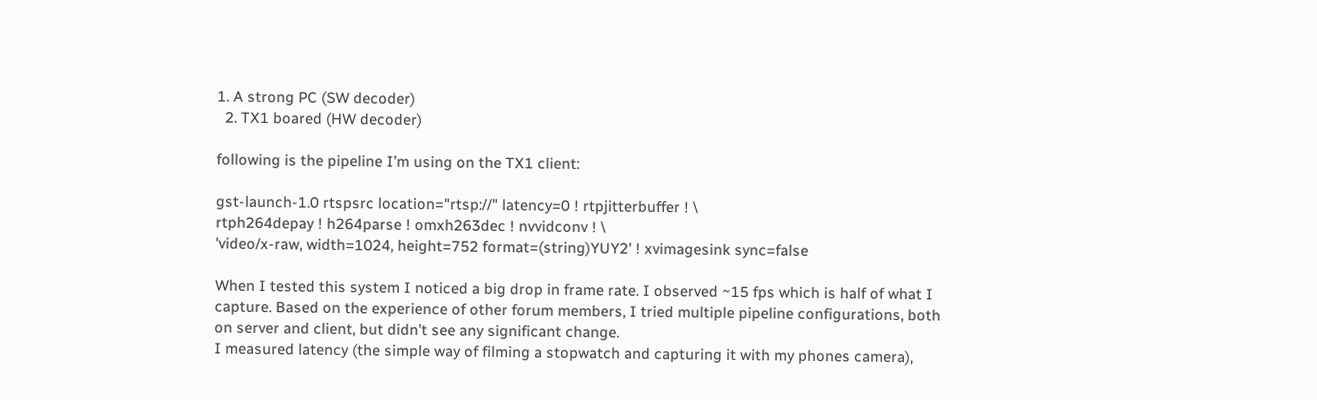1. A strong PC (SW decoder)
  2. TX1 boared (HW decoder)

following is the pipeline I’m using on the TX1 client:

gst-launch-1.0 rtspsrc location="rtsp://" latency=0 ! rtpjitterbuffer ! \
rtph264depay ! h264parse ! omxh263dec ! nvvidconv ! \
'video/x-raw, width=1024, height=752 format=(string)YUY2' ! xvimagesink sync=false

When I tested this system I noticed a big drop in frame rate. I observed ~15 fps which is half of what I capture. Based on the experience of other forum members, I tried multiple pipeline configurations, both on server and client, but didn’t see any significant change.
I measured latency (the simple way of filming a stopwatch and capturing it with my phones camera),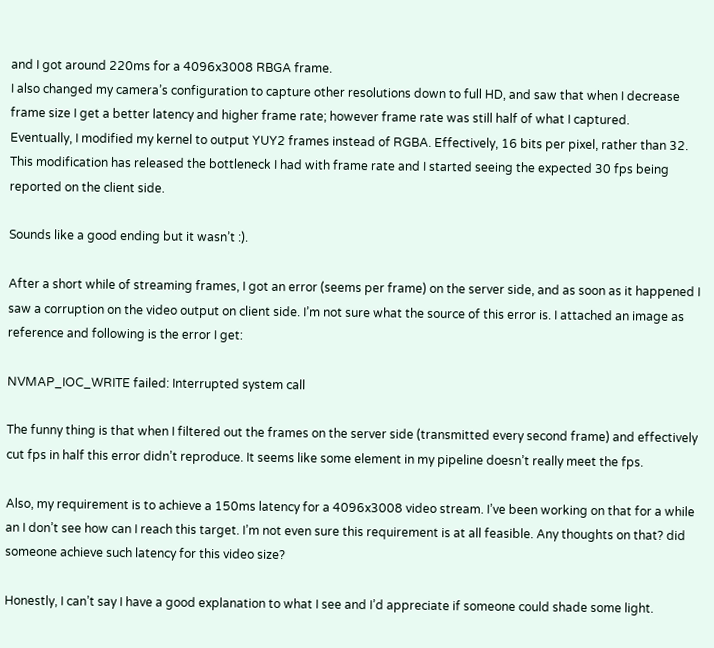and I got around 220ms for a 4096x3008 RBGA frame.
I also changed my camera’s configuration to capture other resolutions down to full HD, and saw that when I decrease frame size I get a better latency and higher frame rate; however frame rate was still half of what I captured.
Eventually, I modified my kernel to output YUY2 frames instead of RGBA. Effectively, 16 bits per pixel, rather than 32. This modification has released the bottleneck I had with frame rate and I started seeing the expected 30 fps being reported on the client side.

Sounds like a good ending but it wasn’t :).

After a short while of streaming frames, I got an error (seems per frame) on the server side, and as soon as it happened I saw a corruption on the video output on client side. I’m not sure what the source of this error is. I attached an image as reference and following is the error I get:

NVMAP_IOC_WRITE failed: Interrupted system call

The funny thing is that when I filtered out the frames on the server side (transmitted every second frame) and effectively cut fps in half this error didn’t reproduce. It seems like some element in my pipeline doesn’t really meet the fps.

Also, my requirement is to achieve a 150ms latency for a 4096x3008 video stream. I’ve been working on that for a while an I don’t see how can I reach this target. I’m not even sure this requirement is at all feasible. Any thoughts on that? did someone achieve such latency for this video size?

Honestly, I can’t say I have a good explanation to what I see and I’d appreciate if someone could shade some light.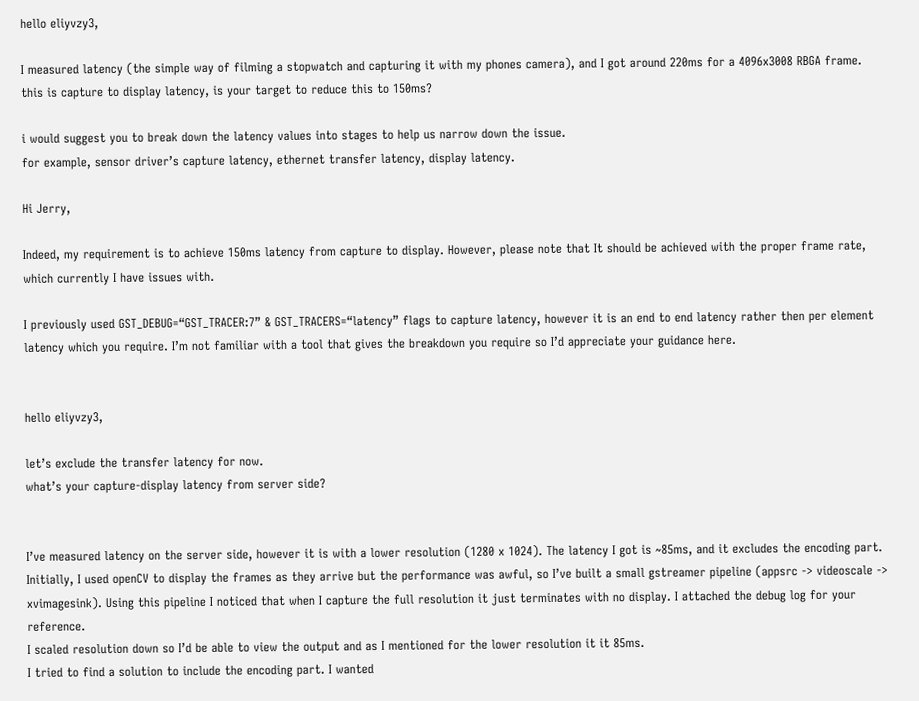hello eliyvzy3,

I measured latency (the simple way of filming a stopwatch and capturing it with my phones camera), and I got around 220ms for a 4096x3008 RBGA frame.
this is capture to display latency, is your target to reduce this to 150ms?

i would suggest you to break down the latency values into stages to help us narrow down the issue.
for example, sensor driver’s capture latency, ethernet transfer latency, display latency.

Hi Jerry,

Indeed, my requirement is to achieve 150ms latency from capture to display. However, please note that It should be achieved with the proper frame rate, which currently I have issues with.

I previously used GST_DEBUG=“GST_TRACER:7” & GST_TRACERS=“latency” flags to capture latency, however it is an end to end latency rather then per element latency which you require. I’m not familiar with a tool that gives the breakdown you require so I’d appreciate your guidance here.


hello eliyvzy3,

let’s exclude the transfer latency for now.
what’s your capture-display latency from server side?


I’ve measured latency on the server side, however it is with a lower resolution (1280 x 1024). The latency I got is ~85ms, and it excludes the encoding part.
Initially, I used openCV to display the frames as they arrive but the performance was awful, so I’ve built a small gstreamer pipeline (appsrc -> videoscale -> xvimagesink). Using this pipeline I noticed that when I capture the full resolution it just terminates with no display. I attached the debug log for your reference.
I scaled resolution down so I’d be able to view the output and as I mentioned for the lower resolution it it 85ms.
I tried to find a solution to include the encoding part. I wanted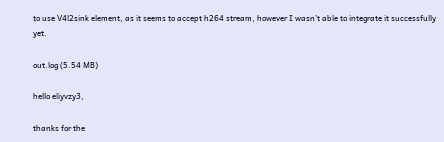to use V4l2sink element, as it seems to accept h264 stream, however I wasn’t able to integrate it successfully yet.

out.log (5.54 MB)

hello eliyvzy3,

thanks for the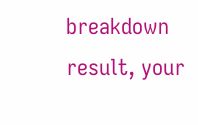breakdown result, your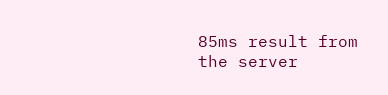85ms result from the server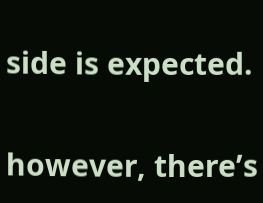side is expected.

however, there’s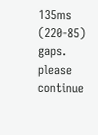135ms (220-85) gaps.
please continue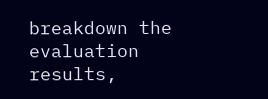breakdown the evaluation results,